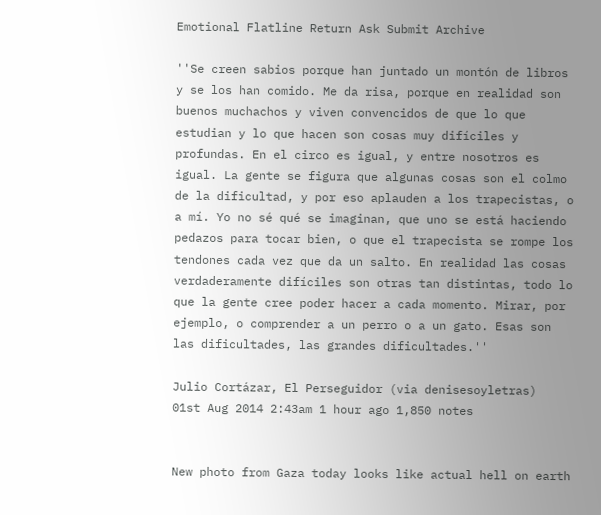Emotional Flatline Return Ask Submit Archive

''Se creen sabios porque han juntado un montón de libros y se los han comido. Me da risa, porque en realidad son buenos muchachos y viven convencidos de que lo que estudian y lo que hacen son cosas muy difíciles y profundas. En el circo es igual, y entre nosotros es igual. La gente se figura que algunas cosas son el colmo de la dificultad, y por eso aplauden a los trapecistas, o a mí. Yo no sé qué se imaginan, que uno se está haciendo pedazos para tocar bien, o que el trapecista se rompe los tendones cada vez que da un salto. En realidad las cosas verdaderamente difíciles son otras tan distintas, todo lo que la gente cree poder hacer a cada momento. Mirar, por ejemplo, o comprender a un perro o a un gato. Esas son las dificultades, las grandes dificultades.''

Julio Cortázar, El Perseguidor (via denisesoyletras)
01st Aug 2014 2:43am 1 hour ago 1,850 notes


New photo from Gaza today looks like actual hell on earth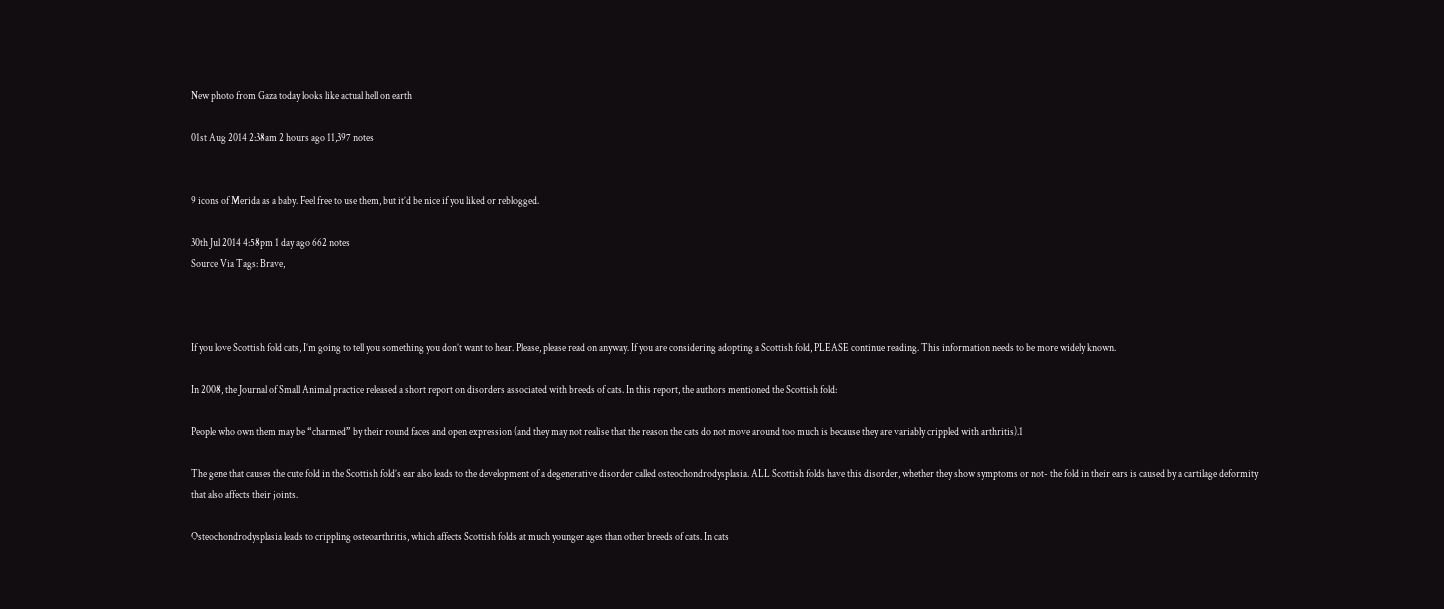New photo from Gaza today looks like actual hell on earth

01st Aug 2014 2:38am 2 hours ago 11,397 notes


9 icons of Merida as a baby. Feel free to use them, but it’d be nice if you liked or reblogged.

30th Jul 2014 4:58pm 1 day ago 662 notes
Source Via Tags: Brave,



If you love Scottish fold cats, I’m going to tell you something you don’t want to hear. Please, please read on anyway. If you are considering adopting a Scottish fold, PLEASE continue reading. This information needs to be more widely known.

In 2008, the Journal of Small Animal practice released a short report on disorders associated with breeds of cats. In this report, the authors mentioned the Scottish fold:

People who own them may be “charmed” by their round faces and open expression (and they may not realise that the reason the cats do not move around too much is because they are variably crippled with arthritis).1

The gene that causes the cute fold in the Scottish fold’s ear also leads to the development of a degenerative disorder called osteochondrodysplasia. ALL Scottish folds have this disorder, whether they show symptoms or not- the fold in their ears is caused by a cartilage deformity that also affects their joints.

Osteochondrodysplasia leads to crippling osteoarthritis, which affects Scottish folds at much younger ages than other breeds of cats. In cats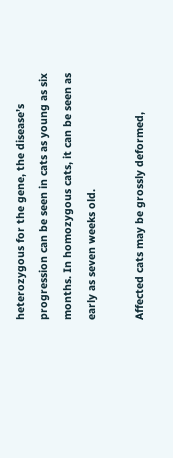heterozygous for the gene, the disease’s progression can be seen in cats as young as six months. In homozygous cats, it can be seen as early as seven weeks old.

Affected cats may be grossly deformed,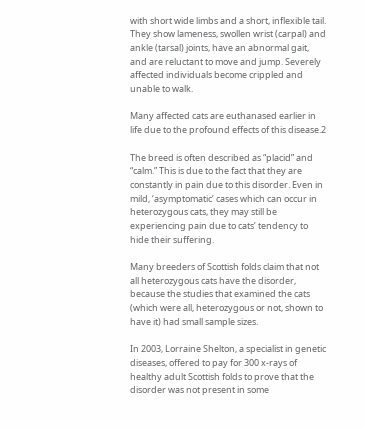with short wide limbs and a short, inflexible tail. They show lameness, swollen wrist (carpal) and ankle (tarsal) joints, have an abnormal gait, and are reluctant to move and jump. Severely affected individuals become crippled and unable to walk.

Many affected cats are euthanased earlier in life due to the profound effects of this disease.2

The breed is often described as “placid” and “calm.” This is due to the fact that they are constantly in pain due to this disorder. Even in mild, ‘asymptomatic’ cases which can occur in heterozygous cats, they may still be experiencing pain due to cats’ tendency to hide their suffering.

Many breeders of Scottish folds claim that not all heterozygous cats have the disorder, because the studies that examined the cats (which were all, heterozygous or not, shown to have it) had small sample sizes.

In 2003, Lorraine Shelton, a specialist in genetic diseases, offered to pay for 300 x-rays of healthy adult Scottish folds to prove that the disorder was not present in some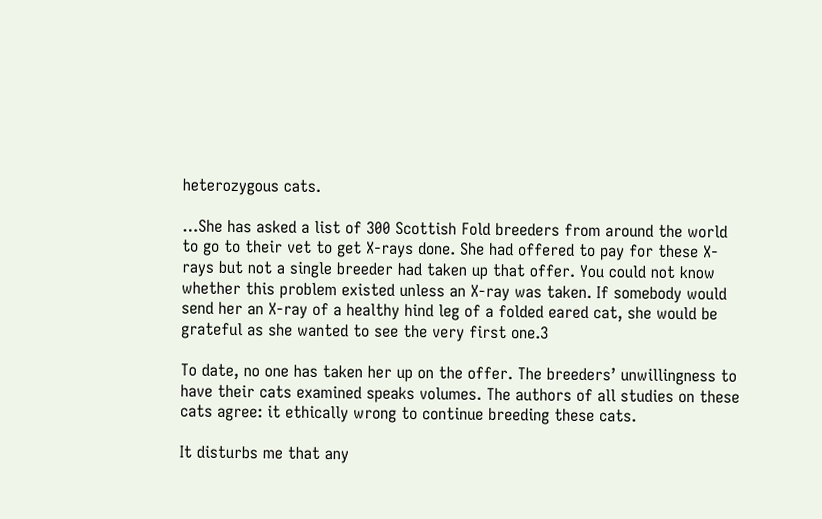heterozygous cats.

…She has asked a list of 300 Scottish Fold breeders from around the world to go to their vet to get X-rays done. She had offered to pay for these X-rays but not a single breeder had taken up that offer. You could not know whether this problem existed unless an X-ray was taken. If somebody would send her an X-ray of a healthy hind leg of a folded eared cat, she would be grateful as she wanted to see the very first one.3

To date, no one has taken her up on the offer. The breeders’ unwillingness to have their cats examined speaks volumes. The authors of all studies on these cats agree: it ethically wrong to continue breeding these cats.

It disturbs me that any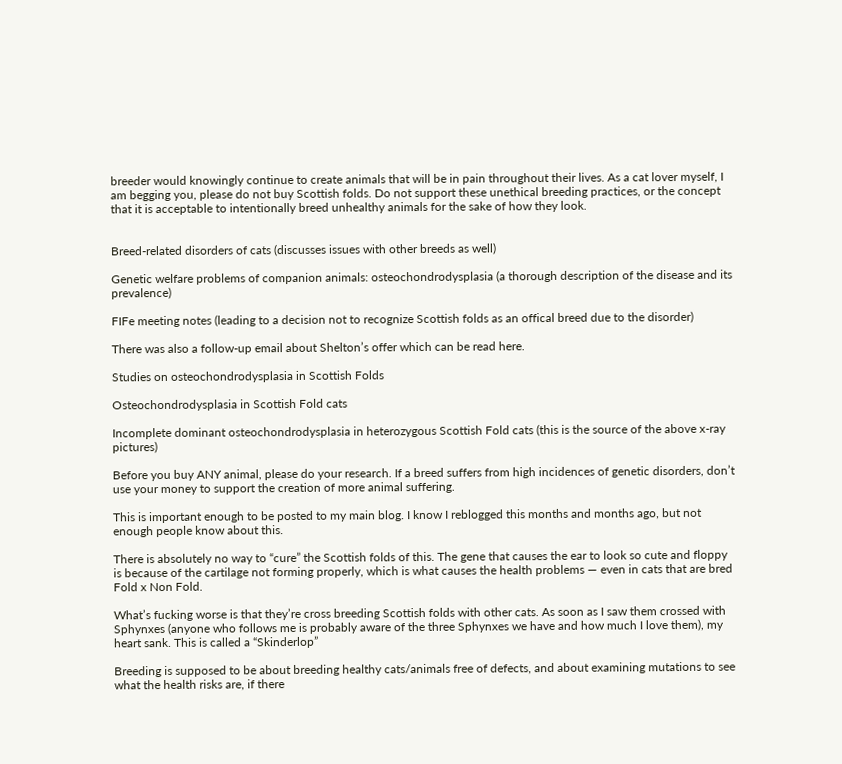breeder would knowingly continue to create animals that will be in pain throughout their lives. As a cat lover myself, I am begging you, please do not buy Scottish folds. Do not support these unethical breeding practices, or the concept that it is acceptable to intentionally breed unhealthy animals for the sake of how they look.


Breed-related disorders of cats (discusses issues with other breeds as well)

Genetic welfare problems of companion animals: osteochondrodysplasia (a thorough description of the disease and its prevalence)

FIFe meeting notes (leading to a decision not to recognize Scottish folds as an offical breed due to the disorder)

There was also a follow-up email about Shelton’s offer which can be read here.

Studies on osteochondrodysplasia in Scottish Folds

Osteochondrodysplasia in Scottish Fold cats

Incomplete dominant osteochondrodysplasia in heterozygous Scottish Fold cats (this is the source of the above x-ray pictures)

Before you buy ANY animal, please do your research. If a breed suffers from high incidences of genetic disorders, don’t use your money to support the creation of more animal suffering.

This is important enough to be posted to my main blog. I know I reblogged this months and months ago, but not enough people know about this.

There is absolutely no way to “cure” the Scottish folds of this. The gene that causes the ear to look so cute and floppy is because of the cartilage not forming properly, which is what causes the health problems — even in cats that are bred Fold x Non Fold.

What’s fucking worse is that they’re cross breeding Scottish folds with other cats. As soon as I saw them crossed with Sphynxes (anyone who follows me is probably aware of the three Sphynxes we have and how much I love them), my heart sank. This is called a “Skinderlop”

Breeding is supposed to be about breeding healthy cats/animals free of defects, and about examining mutations to see what the health risks are, if there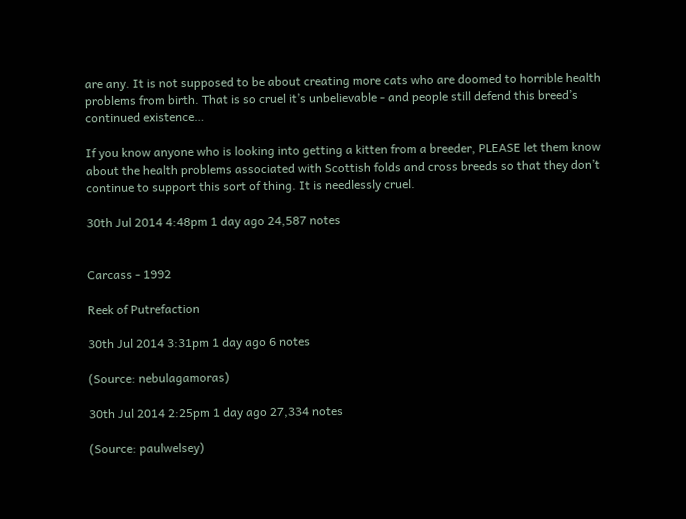are any. It is not supposed to be about creating more cats who are doomed to horrible health problems from birth. That is so cruel it’s unbelievable - and people still defend this breed’s continued existence…

If you know anyone who is looking into getting a kitten from a breeder, PLEASE let them know about the health problems associated with Scottish folds and cross breeds so that they don’t continue to support this sort of thing. It is needlessly cruel.

30th Jul 2014 4:48pm 1 day ago 24,587 notes


Carcass - 1992

Reek of Putrefaction

30th Jul 2014 3:31pm 1 day ago 6 notes

(Source: nebulagamoras)

30th Jul 2014 2:25pm 1 day ago 27,334 notes

(Source: paulwelsey)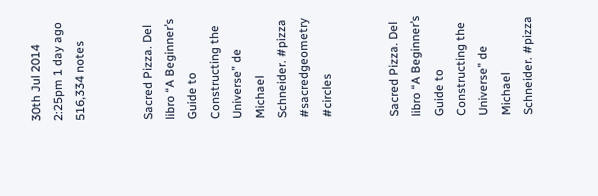30th Jul 2014 2:25pm 1 day ago 516,334 notes


Sacred Pizza. Del libro “A Beginner’s Guide to Constructing the Universe” de Michael Schneider. #pizza #sacredgeometry #circles


Sacred Pizza. Del libro “A Beginner’s Guide to Constructing the Universe” de Michael Schneider. #pizza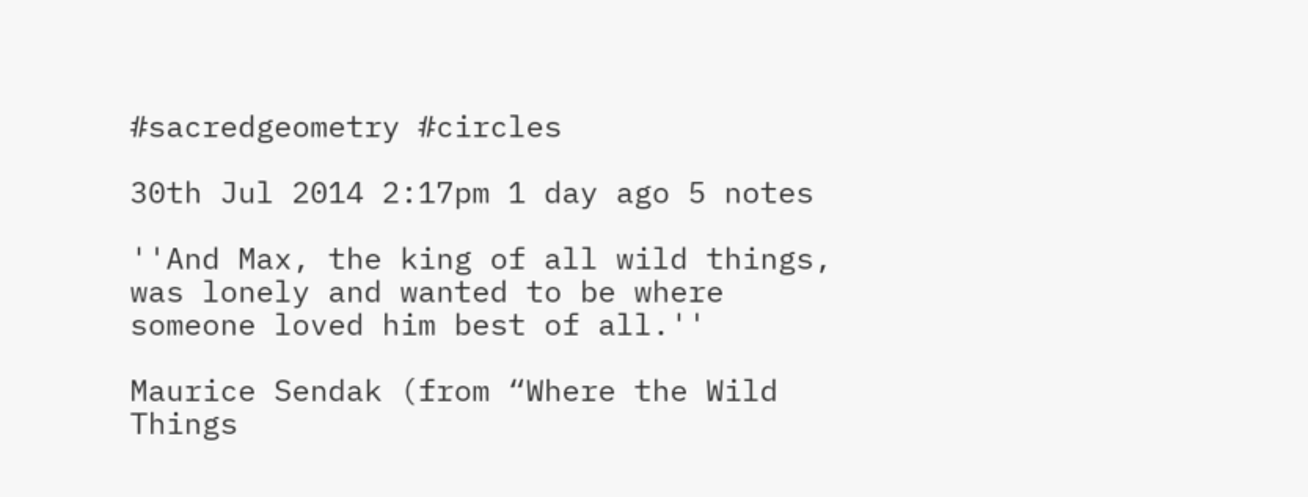#sacredgeometry #circles

30th Jul 2014 2:17pm 1 day ago 5 notes

''And Max, the king of all wild things, was lonely and wanted to be where someone loved him best of all.''

Maurice Sendak (from “Where the Wild Things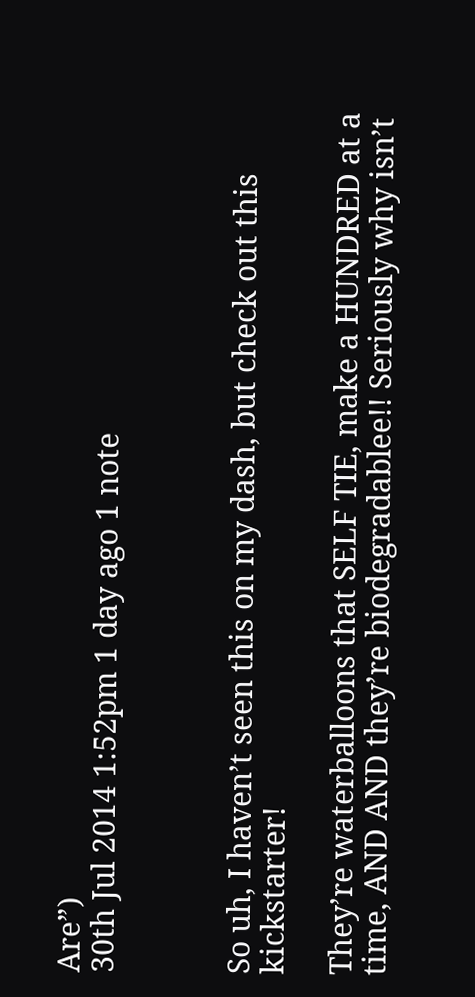Are”)
30th Jul 2014 1:52pm 1 day ago 1 note



So uh, I haven’t seen this on my dash, but check out this kickstarter!

They’re waterballoons that SELF TIE, make a HUNDRED at a time, AND AND they’re biodegradablee!! Seriously why isn’t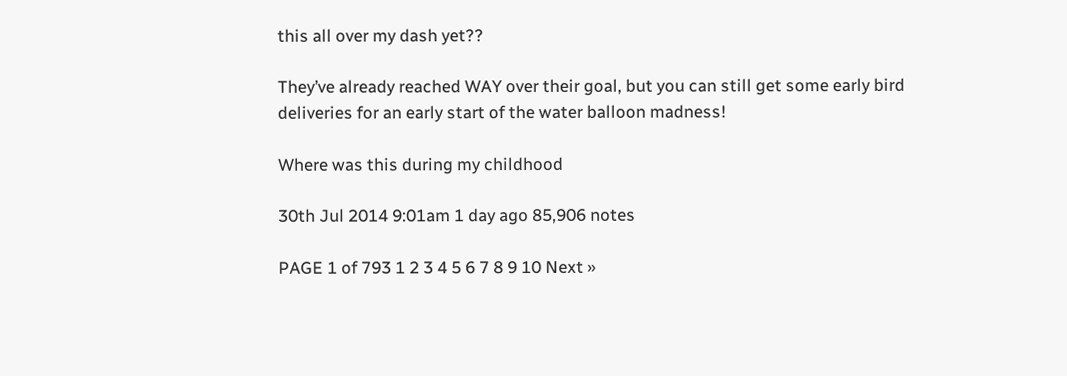this all over my dash yet??

They’ve already reached WAY over their goal, but you can still get some early bird deliveries for an early start of the water balloon madness!

Where was this during my childhood

30th Jul 2014 9:01am 1 day ago 85,906 notes

PAGE 1 of 793 1 2 3 4 5 6 7 8 9 10 Next »